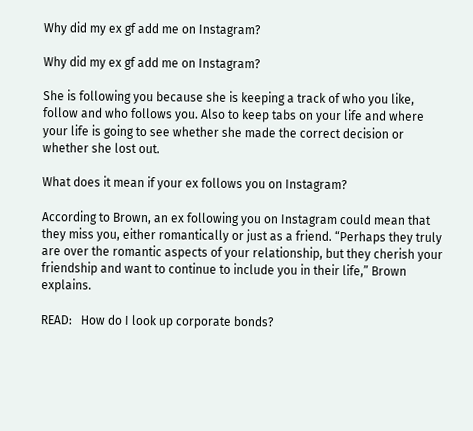Why did my ex gf add me on Instagram?

Why did my ex gf add me on Instagram?

She is following you because she is keeping a track of who you like, follow and who follows you. Also to keep tabs on your life and where your life is going to see whether she made the correct decision or whether she lost out.

What does it mean if your ex follows you on Instagram?

According to Brown, an ex following you on Instagram could mean that they miss you, either romantically or just as a friend. “Perhaps they truly are over the romantic aspects of your relationship, but they cherish your friendship and want to continue to include you in their life,” Brown explains.

READ:   How do I look up corporate bonds?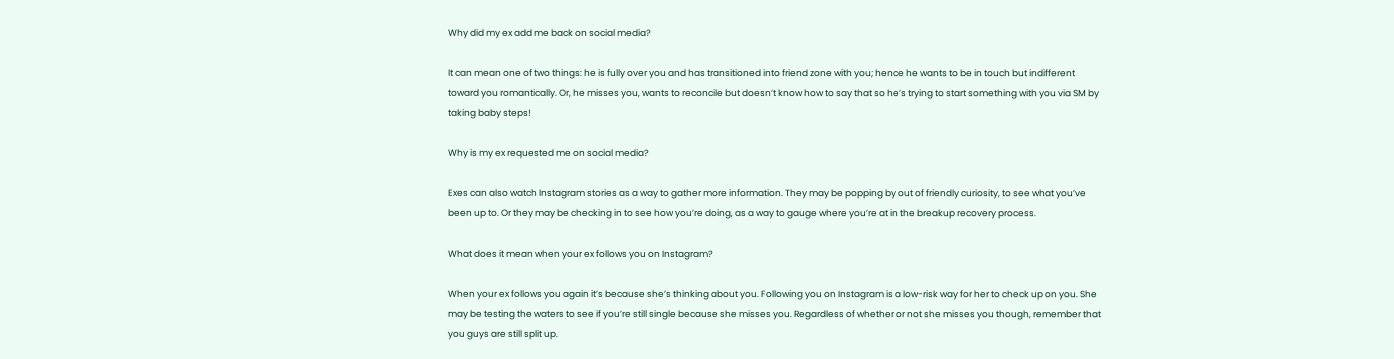Why did my ex add me back on social media?

It can mean one of two things: he is fully over you and has transitioned into friend zone with you; hence he wants to be in touch but indifferent toward you romantically. Or, he misses you, wants to reconcile but doesn’t know how to say that so he’s trying to start something with you via SM by taking baby steps!

Why is my ex requested me on social media?

Exes can also watch Instagram stories as a way to gather more information. They may be popping by out of friendly curiosity, to see what you’ve been up to. Or they may be checking in to see how you’re doing, as a way to gauge where you’re at in the breakup recovery process.

What does it mean when your ex follows you on Instagram?

When your ex follows you again it’s because she’s thinking about you. Following you on Instagram is a low-risk way for her to check up on you. She may be testing the waters to see if you’re still single because she misses you. Regardless of whether or not she misses you though, remember that you guys are still split up.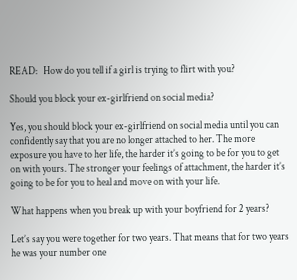READ:   How do you tell if a girl is trying to flirt with you?

Should you block your ex-girlfriend on social media?

Yes, you should block your ex-girlfriend on social media until you can confidently say that you are no longer attached to her. The more exposure you have to her life, the harder it’s going to be for you to get on with yours. The stronger your feelings of attachment, the harder it’s going to be for you to heal and move on with your life.

What happens when you break up with your boyfriend for 2 years?

Let’s say you were together for two years. That means that for two years he was your number one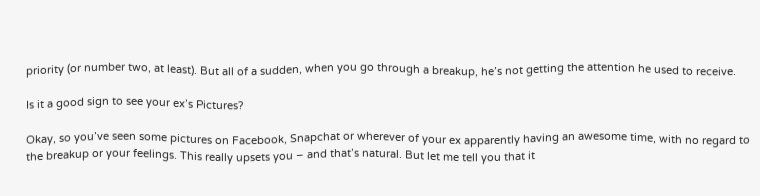priority (or number two, at least). But all of a sudden, when you go through a breakup, he’s not getting the attention he used to receive.

Is it a good sign to see your ex’s Pictures?

Okay, so you’ve seen some pictures on Facebook, Snapchat or wherever of your ex apparently having an awesome time, with no regard to the breakup or your feelings. This really upsets you – and that’s natural. But let me tell you that it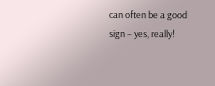can often be a good sign – yes, really!